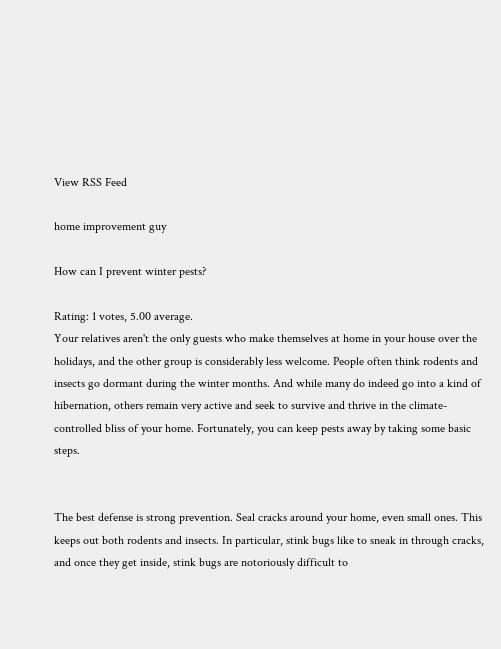View RSS Feed

home improvement guy

How can I prevent winter pests?

Rating: 1 votes, 5.00 average.
Your relatives aren't the only guests who make themselves at home in your house over the holidays, and the other group is considerably less welcome. People often think rodents and insects go dormant during the winter months. And while many do indeed go into a kind of hibernation, others remain very active and seek to survive and thrive in the climate-controlled bliss of your home. Fortunately, you can keep pests away by taking some basic steps.


The best defense is strong prevention. Seal cracks around your home, even small ones. This keeps out both rodents and insects. In particular, stink bugs like to sneak in through cracks, and once they get inside, stink bugs are notoriously difficult to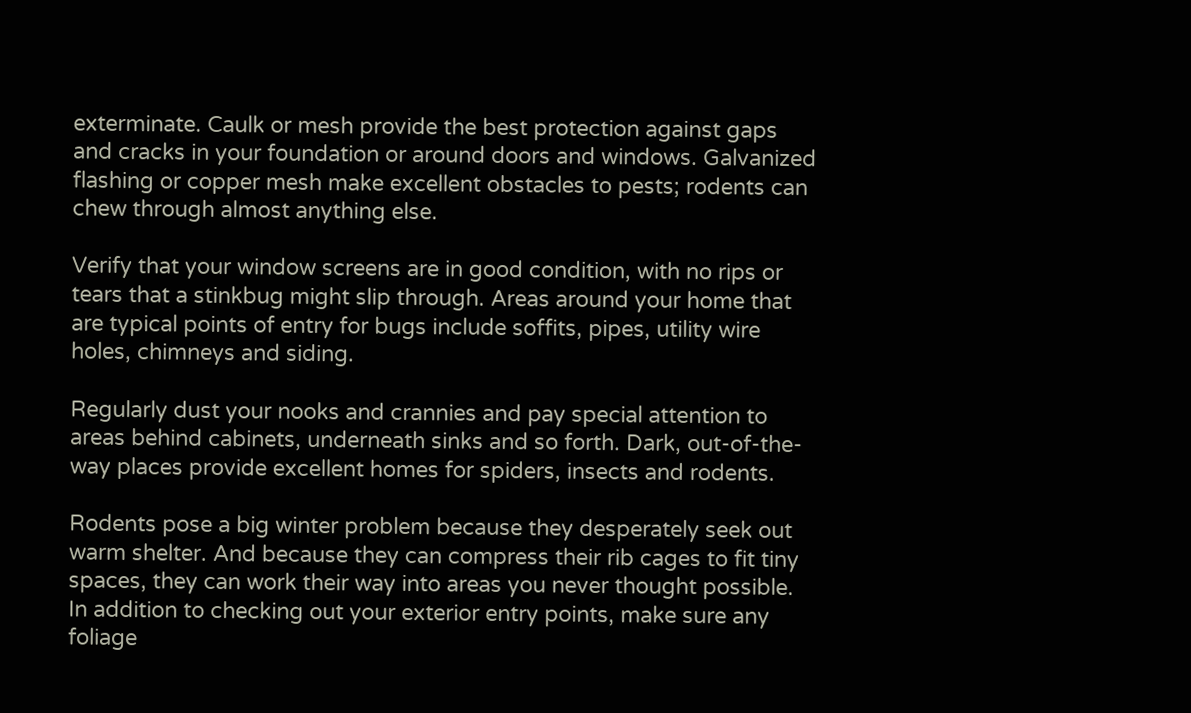exterminate. Caulk or mesh provide the best protection against gaps and cracks in your foundation or around doors and windows. Galvanized flashing or copper mesh make excellent obstacles to pests; rodents can chew through almost anything else.

Verify that your window screens are in good condition, with no rips or tears that a stinkbug might slip through. Areas around your home that are typical points of entry for bugs include soffits, pipes, utility wire holes, chimneys and siding.

Regularly dust your nooks and crannies and pay special attention to areas behind cabinets, underneath sinks and so forth. Dark, out-of-the-way places provide excellent homes for spiders, insects and rodents.

Rodents pose a big winter problem because they desperately seek out warm shelter. And because they can compress their rib cages to fit tiny spaces, they can work their way into areas you never thought possible. In addition to checking out your exterior entry points, make sure any foliage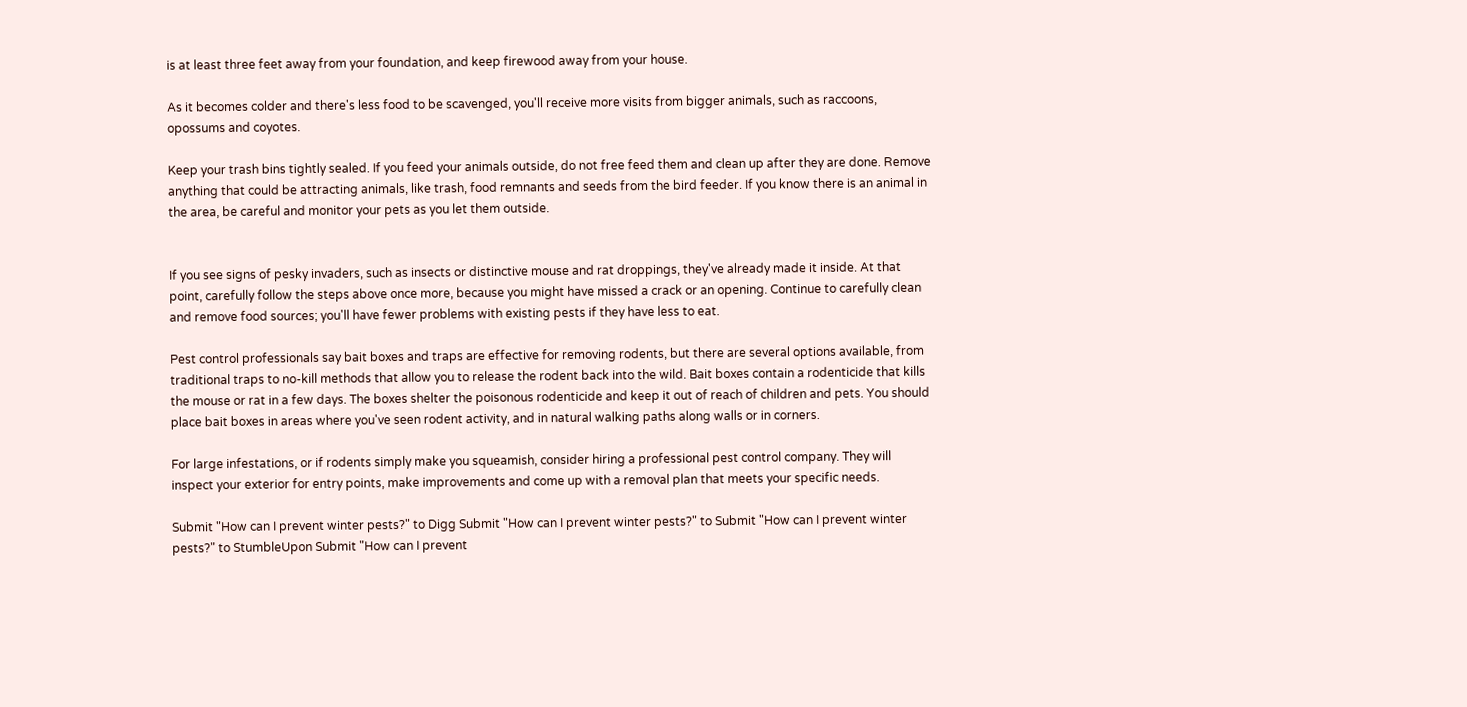is at least three feet away from your foundation, and keep firewood away from your house.

As it becomes colder and there's less food to be scavenged, you'll receive more visits from bigger animals, such as raccoons, opossums and coyotes.

Keep your trash bins tightly sealed. If you feed your animals outside, do not free feed them and clean up after they are done. Remove anything that could be attracting animals, like trash, food remnants and seeds from the bird feeder. If you know there is an animal in the area, be careful and monitor your pets as you let them outside.


If you see signs of pesky invaders, such as insects or distinctive mouse and rat droppings, they've already made it inside. At that point, carefully follow the steps above once more, because you might have missed a crack or an opening. Continue to carefully clean and remove food sources; you'll have fewer problems with existing pests if they have less to eat.

Pest control professionals say bait boxes and traps are effective for removing rodents, but there are several options available, from traditional traps to no-kill methods that allow you to release the rodent back into the wild. Bait boxes contain a rodenticide that kills the mouse or rat in a few days. The boxes shelter the poisonous rodenticide and keep it out of reach of children and pets. You should place bait boxes in areas where you've seen rodent activity, and in natural walking paths along walls or in corners.

For large infestations, or if rodents simply make you squeamish, consider hiring a professional pest control company. They will inspect your exterior for entry points, make improvements and come up with a removal plan that meets your specific needs.

Submit "How can I prevent winter pests?" to Digg Submit "How can I prevent winter pests?" to Submit "How can I prevent winter pests?" to StumbleUpon Submit "How can I prevent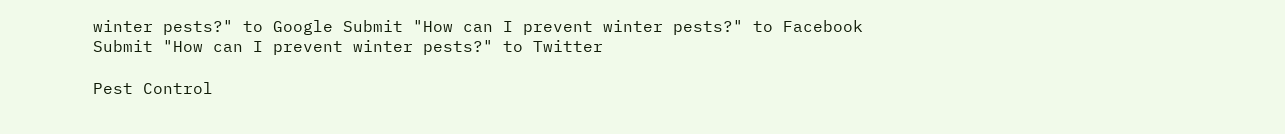winter pests?" to Google Submit "How can I prevent winter pests?" to Facebook Submit "How can I prevent winter pests?" to Twitter

Pest Control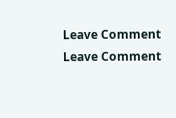Leave Comment Leave Comment